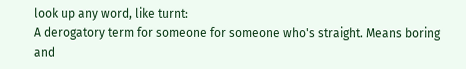look up any word, like turnt:
A derogatory term for someone for someone who's straight. Means boring and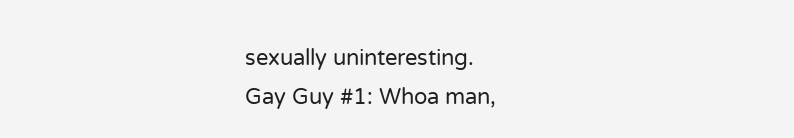sexually uninteresting.
Gay Guy #1: Whoa man,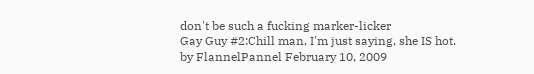don't be such a fucking marker-licker
Gay Guy #2:Chill man, I'm just saying, she IS hot.
by FlannelPannel February 10, 2009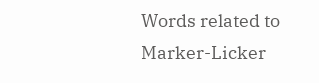Words related to Marker-Licker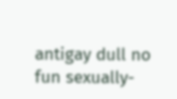antigay dull no fun sexually-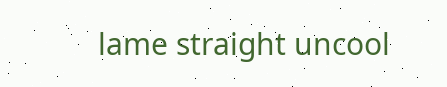lame straight uncool